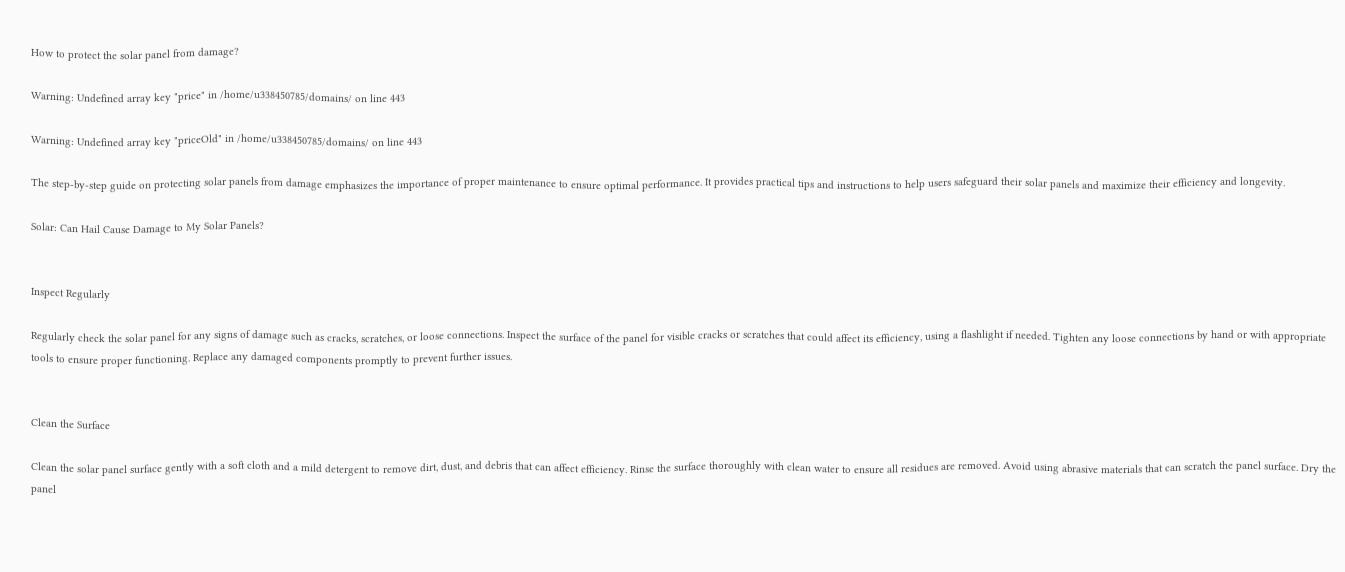How to protect the solar panel from damage?

Warning: Undefined array key "price" in /home/u338450785/domains/ on line 443

Warning: Undefined array key "priceOld" in /home/u338450785/domains/ on line 443

The step-by-step guide on protecting solar panels from damage emphasizes the importance of proper maintenance to ensure optimal performance. It provides practical tips and instructions to help users safeguard their solar panels and maximize their efficiency and longevity.

Solar: Can Hail Cause Damage to My Solar Panels?


Inspect Regularly

Regularly check the solar panel for any signs of damage such as cracks, scratches, or loose connections. Inspect the surface of the panel for visible cracks or scratches that could affect its efficiency, using a flashlight if needed. Tighten any loose connections by hand or with appropriate tools to ensure proper functioning. Replace any damaged components promptly to prevent further issues.


Clean the Surface

Clean the solar panel surface gently with a soft cloth and a mild detergent to remove dirt, dust, and debris that can affect efficiency. Rinse the surface thoroughly with clean water to ensure all residues are removed. Avoid using abrasive materials that can scratch the panel surface. Dry the panel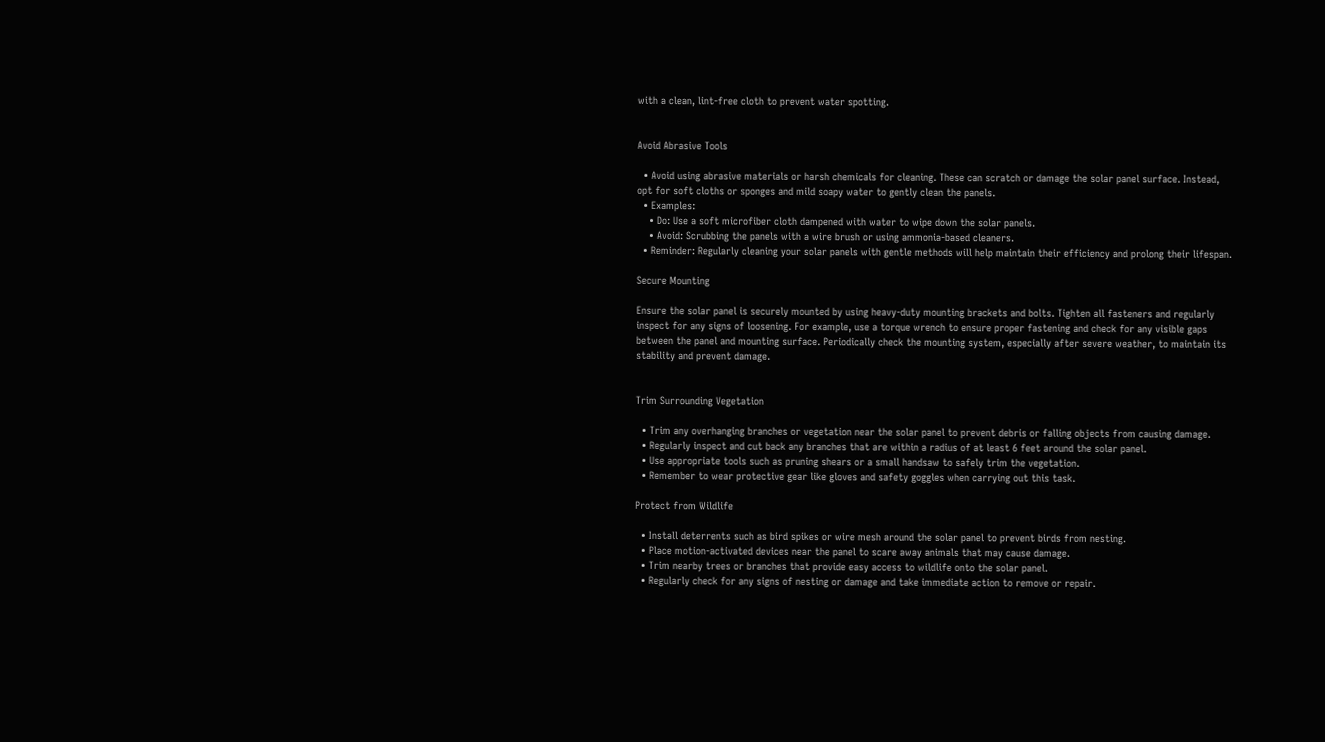with a clean, lint-free cloth to prevent water spotting.


Avoid Abrasive Tools

  • Avoid using abrasive materials or harsh chemicals for cleaning. These can scratch or damage the solar panel surface. Instead, opt for soft cloths or sponges and mild soapy water to gently clean the panels.
  • Examples:
    • Do: Use a soft microfiber cloth dampened with water to wipe down the solar panels.
    • Avoid: Scrubbing the panels with a wire brush or using ammonia-based cleaners.
  • Reminder: Regularly cleaning your solar panels with gentle methods will help maintain their efficiency and prolong their lifespan.

Secure Mounting

Ensure the solar panel is securely mounted by using heavy-duty mounting brackets and bolts. Tighten all fasteners and regularly inspect for any signs of loosening. For example, use a torque wrench to ensure proper fastening and check for any visible gaps between the panel and mounting surface. Periodically check the mounting system, especially after severe weather, to maintain its stability and prevent damage.


Trim Surrounding Vegetation

  • Trim any overhanging branches or vegetation near the solar panel to prevent debris or falling objects from causing damage.
  • Regularly inspect and cut back any branches that are within a radius of at least 6 feet around the solar panel.
  • Use appropriate tools such as pruning shears or a small handsaw to safely trim the vegetation.
  • Remember to wear protective gear like gloves and safety goggles when carrying out this task.

Protect from Wildlife

  • Install deterrents such as bird spikes or wire mesh around the solar panel to prevent birds from nesting.
  • Place motion-activated devices near the panel to scare away animals that may cause damage.
  • Trim nearby trees or branches that provide easy access to wildlife onto the solar panel.
  • Regularly check for any signs of nesting or damage and take immediate action to remove or repair.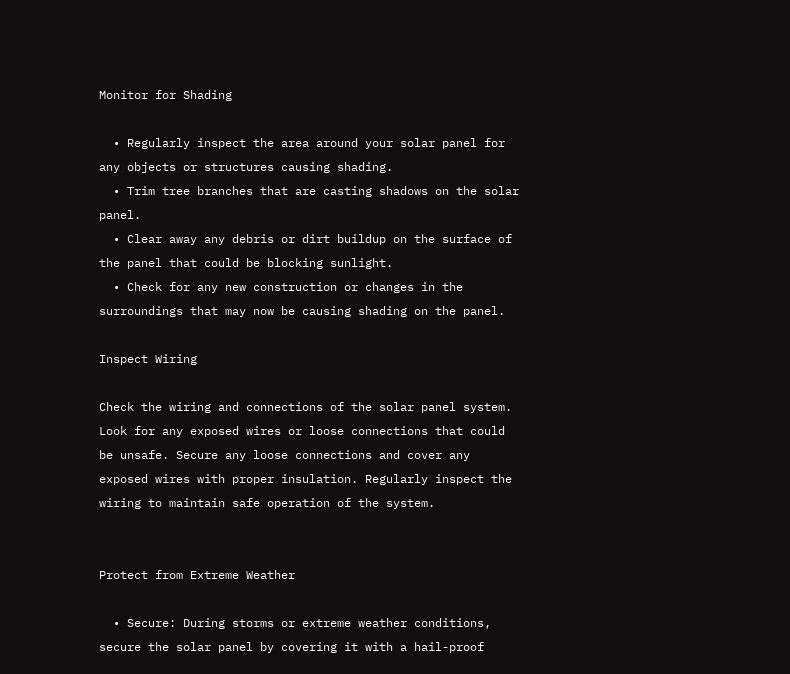Monitor for Shading

  • Regularly inspect the area around your solar panel for any objects or structures causing shading.
  • Trim tree branches that are casting shadows on the solar panel.
  • Clear away any debris or dirt buildup on the surface of the panel that could be blocking sunlight.
  • Check for any new construction or changes in the surroundings that may now be causing shading on the panel.

Inspect Wiring

Check the wiring and connections of the solar panel system. Look for any exposed wires or loose connections that could be unsafe. Secure any loose connections and cover any exposed wires with proper insulation. Regularly inspect the wiring to maintain safe operation of the system.


Protect from Extreme Weather

  • Secure: During storms or extreme weather conditions, secure the solar panel by covering it with a hail-proof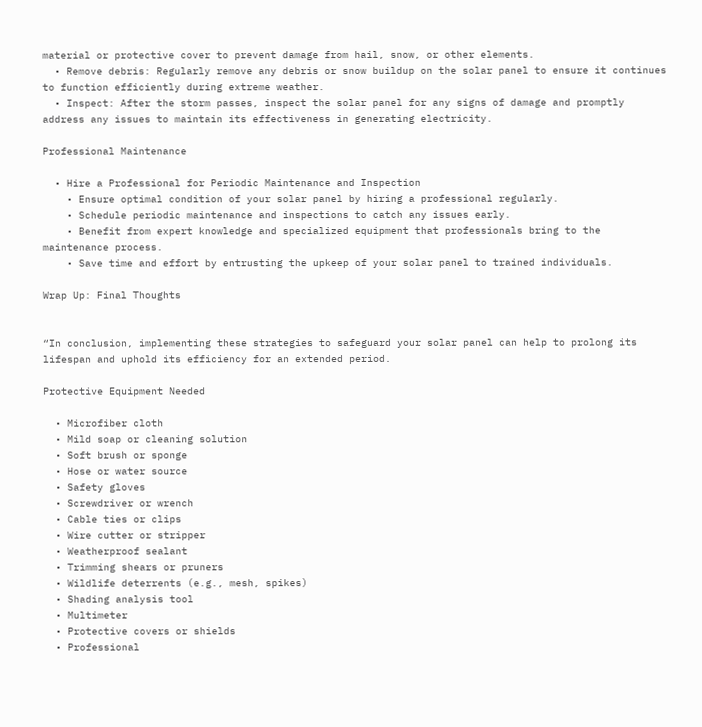material or protective cover to prevent damage from hail, snow, or other elements.
  • Remove debris: Regularly remove any debris or snow buildup on the solar panel to ensure it continues to function efficiently during extreme weather.
  • Inspect: After the storm passes, inspect the solar panel for any signs of damage and promptly address any issues to maintain its effectiveness in generating electricity.

Professional Maintenance

  • Hire a Professional for Periodic Maintenance and Inspection
    • Ensure optimal condition of your solar panel by hiring a professional regularly.
    • Schedule periodic maintenance and inspections to catch any issues early.
    • Benefit from expert knowledge and specialized equipment that professionals bring to the maintenance process.
    • Save time and effort by entrusting the upkeep of your solar panel to trained individuals.

Wrap Up: Final Thoughts


“In conclusion, implementing these strategies to safeguard your solar panel can help to prolong its lifespan and uphold its efficiency for an extended period.

Protective Equipment Needed

  • Microfiber cloth
  • Mild soap or cleaning solution
  • Soft brush or sponge
  • Hose or water source
  • Safety gloves
  • Screwdriver or wrench
  • Cable ties or clips
  • Wire cutter or stripper
  • Weatherproof sealant
  • Trimming shears or pruners
  • Wildlife deterrents (e.g., mesh, spikes)
  • Shading analysis tool
  • Multimeter
  • Protective covers or shields
  • Professional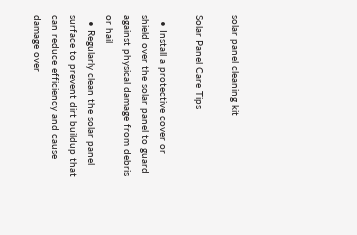solar panel cleaning kit

Solar Panel Care Tips

  • Install a protective cover or shield over the solar panel to guard against physical damage from debris or hail
  • Regularly clean the solar panel surface to prevent dirt buildup that can reduce efficiency and cause damage over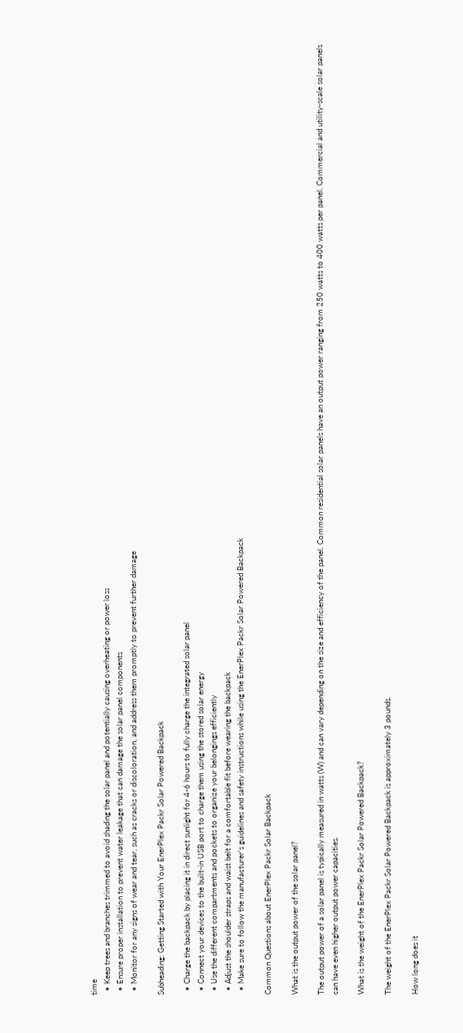time
  • Keep trees and branches trimmed to avoid shading the solar panel and potentially causing overheating or power loss
  • Ensure proper installation to prevent water leakage that can damage the solar panel components
  • Monitor for any signs of wear and tear, such as cracks or discoloration, and address them promptly to prevent further damage

Subheading: Getting Started with Your EnerPlex Packr Solar Powered Backpack

  • Charge the backpack by placing it in direct sunlight for 4-6 hours to fully charge the integrated solar panel
  • Connect your devices to the built-in USB port to charge them using the stored solar energy
  • Use the different compartments and pockets to organize your belongings efficiently
  • Adjust the shoulder straps and waist belt for a comfortable fit before wearing the backpack
  • Make sure to follow the manufacturer’s guidelines and safety instructions while using the EnerPlex Packr Solar Powered Backpack

Common Questions about EnerPlex Packr Solar Backpack

What is the output power of the solar panel?

The output power of a solar panel is typically measured in watts (W) and can vary depending on the size and efficiency of the panel. Common residential solar panels have an output power ranging from 250 watts to 400 watts per panel. Commercial and utility-scale solar panels can have even higher output power capacities.

What is the weight of the EnerPlex Packr Solar Powered Backpack?

The weight of the EnerPlex Packr Solar Powered Backpack is approximately 3 pounds.

How long does it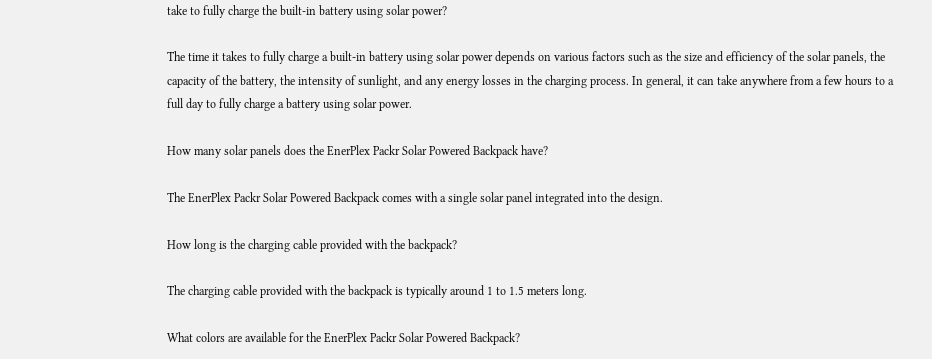take to fully charge the built-in battery using solar power?

The time it takes to fully charge a built-in battery using solar power depends on various factors such as the size and efficiency of the solar panels, the capacity of the battery, the intensity of sunlight, and any energy losses in the charging process. In general, it can take anywhere from a few hours to a full day to fully charge a battery using solar power.

How many solar panels does the EnerPlex Packr Solar Powered Backpack have?

The EnerPlex Packr Solar Powered Backpack comes with a single solar panel integrated into the design.

How long is the charging cable provided with the backpack?

The charging cable provided with the backpack is typically around 1 to 1.5 meters long.

What colors are available for the EnerPlex Packr Solar Powered Backpack?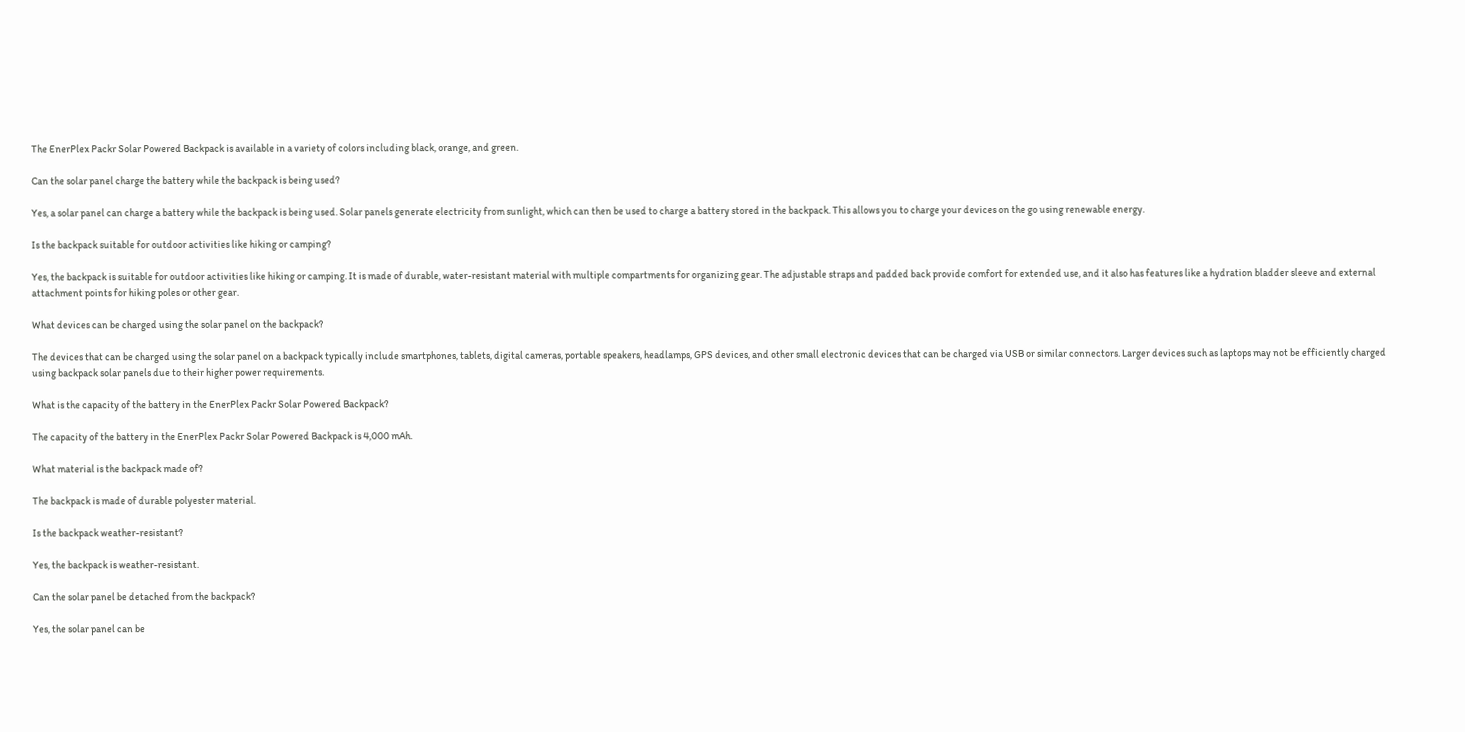The EnerPlex Packr Solar Powered Backpack is available in a variety of colors including black, orange, and green.

Can the solar panel charge the battery while the backpack is being used?

Yes, a solar panel can charge a battery while the backpack is being used. Solar panels generate electricity from sunlight, which can then be used to charge a battery stored in the backpack. This allows you to charge your devices on the go using renewable energy.

Is the backpack suitable for outdoor activities like hiking or camping?

Yes, the backpack is suitable for outdoor activities like hiking or camping. It is made of durable, water-resistant material with multiple compartments for organizing gear. The adjustable straps and padded back provide comfort for extended use, and it also has features like a hydration bladder sleeve and external attachment points for hiking poles or other gear.

What devices can be charged using the solar panel on the backpack?

The devices that can be charged using the solar panel on a backpack typically include smartphones, tablets, digital cameras, portable speakers, headlamps, GPS devices, and other small electronic devices that can be charged via USB or similar connectors. Larger devices such as laptops may not be efficiently charged using backpack solar panels due to their higher power requirements.

What is the capacity of the battery in the EnerPlex Packr Solar Powered Backpack?

The capacity of the battery in the EnerPlex Packr Solar Powered Backpack is 4,000 mAh.

What material is the backpack made of?

The backpack is made of durable polyester material.

Is the backpack weather-resistant?

Yes, the backpack is weather-resistant.

Can the solar panel be detached from the backpack?

Yes, the solar panel can be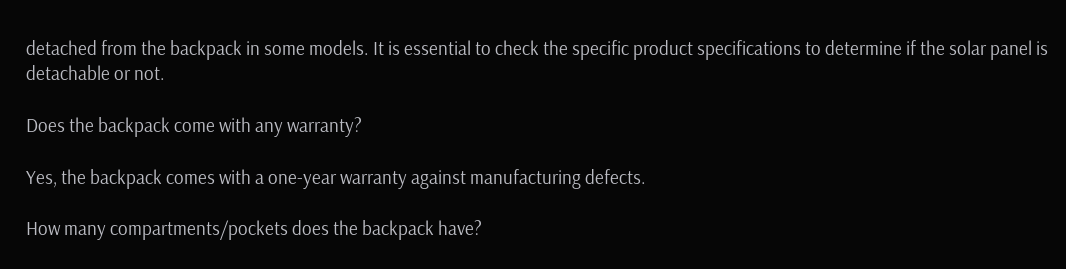detached from the backpack in some models. It is essential to check the specific product specifications to determine if the solar panel is detachable or not.

Does the backpack come with any warranty?

Yes, the backpack comes with a one-year warranty against manufacturing defects.

How many compartments/pockets does the backpack have?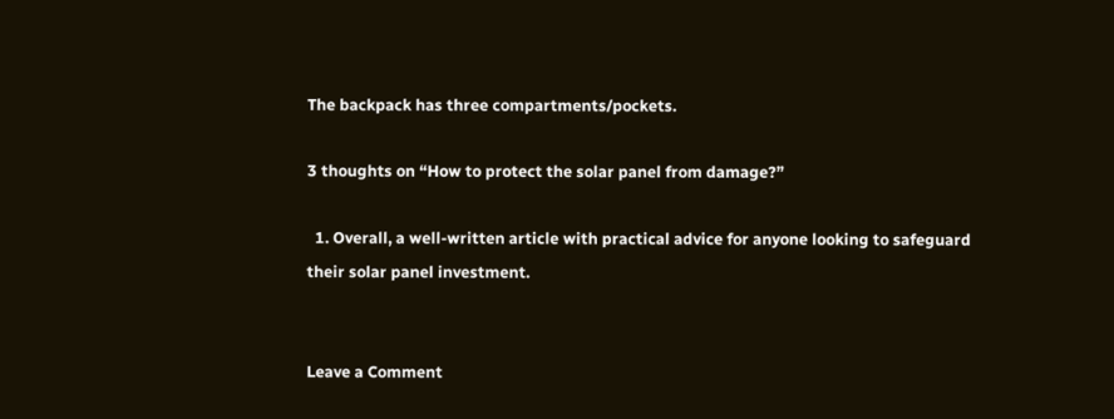The backpack has three compartments/pockets.

3 thoughts on “How to protect the solar panel from damage?”

  1. Overall, a well-written article with practical advice for anyone looking to safeguard their solar panel investment.


Leave a Comment